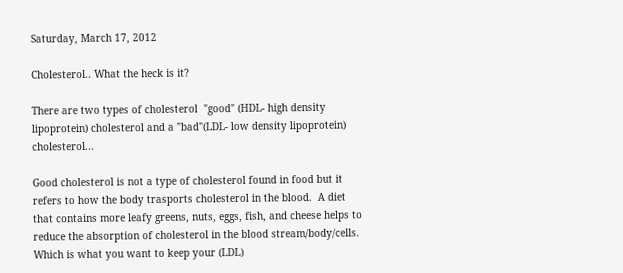Saturday, March 17, 2012

Cholesterol.. What the heck is it?

There are two types of cholesterol  "good" (HDL- high density lipoprotein) cholesterol and a "bad"(LDL- low density lipoprotein) cholesterol...

Good cholesterol is not a type of cholesterol found in food but it refers to how the body trasports cholesterol in the blood.  A diet that contains more leafy greens, nuts, eggs, fish, and cheese helps to reduce the absorption of cholesterol in the blood stream/body/cells. Which is what you want to keep your (LDL)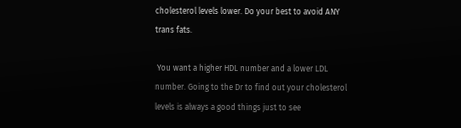cholesterol levels lower. Do your best to avoid ANY trans fats.

 You want a higher HDL number and a lower LDL number. Going to the Dr to find out your cholesterol levels is always a good things just to see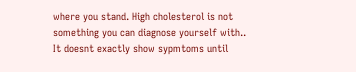where you stand. High cholesterol is not something you can diagnose yourself with.. It doesnt exactly show sypmtoms until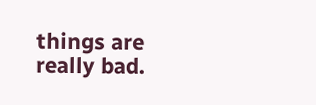things are really bad.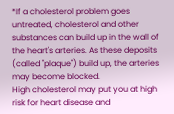*If a cholesterol problem goes untreated, cholesterol and other substances can build up in the wall of the heart's arteries. As these deposits (called "plaque") build up, the arteries may become blocked.
High cholesterol may put you at high risk for heart disease and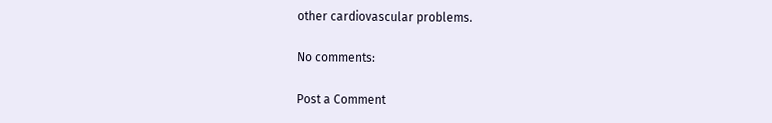other cardiovascular problems.

No comments:

Post a Comment